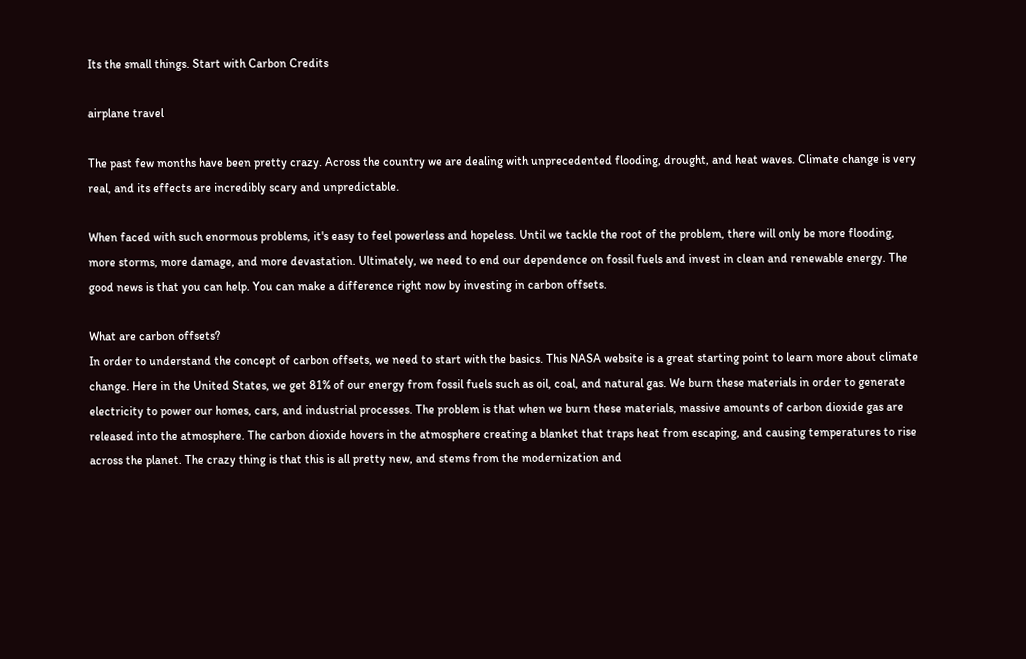Its the small things. Start with Carbon Credits

airplane travel

The past few months have been pretty crazy. Across the country we are dealing with unprecedented flooding, drought, and heat waves. Climate change is very real, and its effects are incredibly scary and unpredictable.

When faced with such enormous problems, it's easy to feel powerless and hopeless. Until we tackle the root of the problem, there will only be more flooding, more storms, more damage, and more devastation. Ultimately, we need to end our dependence on fossil fuels and invest in clean and renewable energy. The good news is that you can help. You can make a difference right now by investing in carbon offsets.

What are carbon offsets?
In order to understand the concept of carbon offsets, we need to start with the basics. This NASA website is a great starting point to learn more about climate change. Here in the United States, we get 81% of our energy from fossil fuels such as oil, coal, and natural gas. We burn these materials in order to generate electricity to power our homes, cars, and industrial processes. The problem is that when we burn these materials, massive amounts of carbon dioxide gas are released into the atmosphere. The carbon dioxide hovers in the atmosphere creating a blanket that traps heat from escaping, and causing temperatures to rise across the planet. The crazy thing is that this is all pretty new, and stems from the modernization and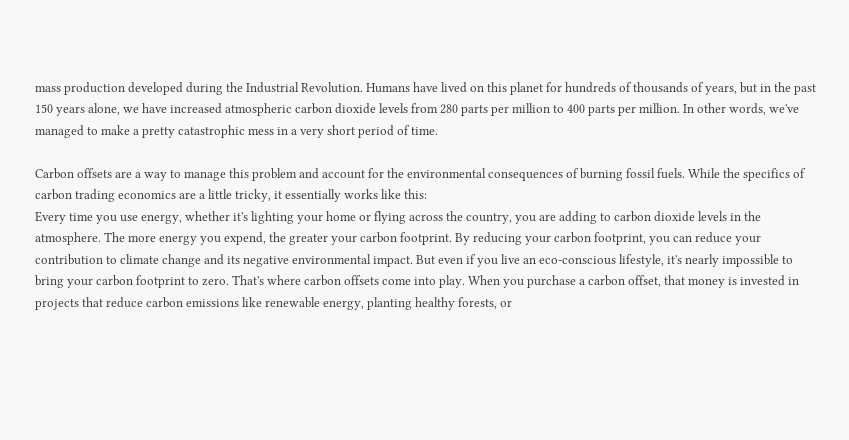mass production developed during the Industrial Revolution. Humans have lived on this planet for hundreds of thousands of years, but in the past 150 years alone, we have increased atmospheric carbon dioxide levels from 280 parts per million to 400 parts per million. In other words, we've managed to make a pretty catastrophic mess in a very short period of time.

Carbon offsets are a way to manage this problem and account for the environmental consequences of burning fossil fuels. While the specifics of carbon trading economics are a little tricky, it essentially works like this:
Every time you use energy, whether it's lighting your home or flying across the country, you are adding to carbon dioxide levels in the atmosphere. The more energy you expend, the greater your carbon footprint. By reducing your carbon footprint, you can reduce your contribution to climate change and its negative environmental impact. But even if you live an eco-conscious lifestyle, it's nearly impossible to bring your carbon footprint to zero. That's where carbon offsets come into play. When you purchase a carbon offset, that money is invested in projects that reduce carbon emissions like renewable energy, planting healthy forests, or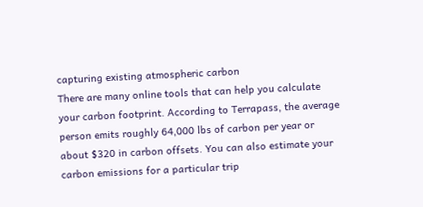capturing existing atmospheric carbon
There are many online tools that can help you calculate your carbon footprint. According to Terrapass, the average person emits roughly 64,000 lbs of carbon per year or about $320 in carbon offsets. You can also estimate your carbon emissions for a particular trip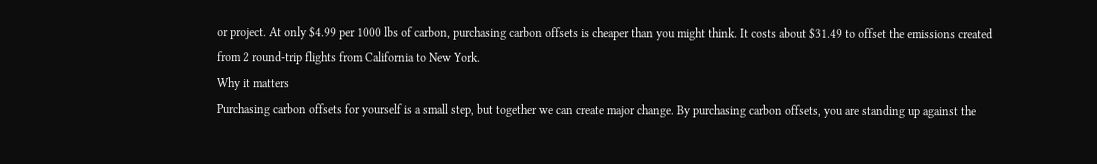or project. At only $4.99 per 1000 lbs of carbon, purchasing carbon offsets is cheaper than you might think. It costs about $31.49 to offset the emissions created from 2 round-trip flights from California to New York.
Why it matters
Purchasing carbon offsets for yourself is a small step, but together we can create major change. By purchasing carbon offsets, you are standing up against the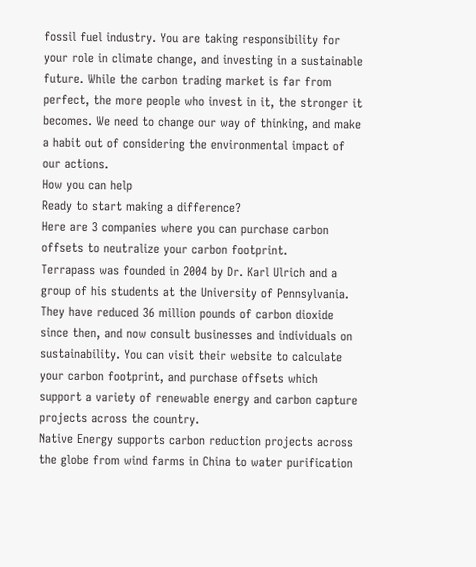fossil fuel industry. You are taking responsibility for your role in climate change, and investing in a sustainable future. While the carbon trading market is far from perfect, the more people who invest in it, the stronger it becomes. We need to change our way of thinking, and make a habit out of considering the environmental impact of our actions.
How you can help
Ready to start making a difference?
Here are 3 companies where you can purchase carbon offsets to neutralize your carbon footprint.
Terrapass was founded in 2004 by Dr. Karl Ulrich and a group of his students at the University of Pennsylvania. They have reduced 36 million pounds of carbon dioxide since then, and now consult businesses and individuals on sustainability. You can visit their website to calculate your carbon footprint, and purchase offsets which support a variety of renewable energy and carbon capture projects across the country.
Native Energy supports carbon reduction projects across the globe from wind farms in China to water purification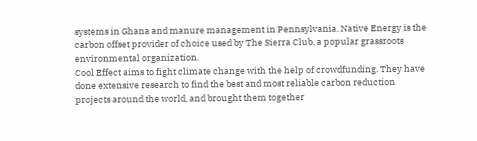systems in Ghana and manure management in Pennsylvania. Native Energy is the carbon offset provider of choice used by The Sierra Club, a popular grassroots environmental organization.
Cool Effect aims to fight climate change with the help of crowdfunding. They have done extensive research to find the best and most reliable carbon reduction projects around the world, and brought them together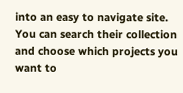into an easy to navigate site. You can search their collection and choose which projects you want to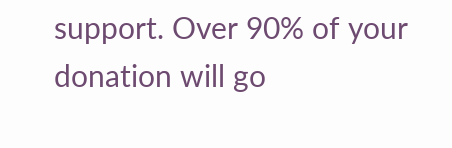support. Over 90% of your donation will go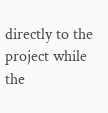directly to the project while the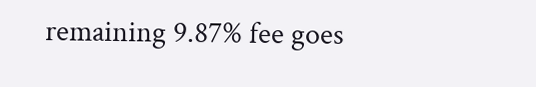remaining 9.87% fee goes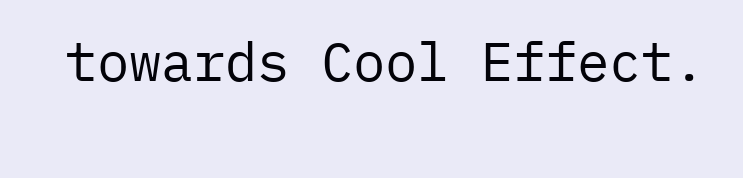towards Cool Effect.